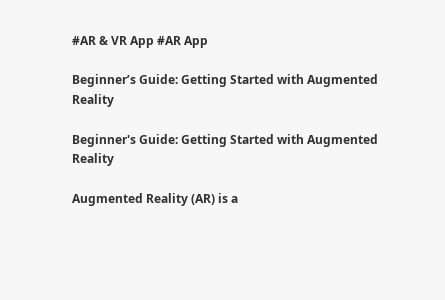#AR & VR App #AR App

Beginner’s Guide: Getting Started with Augmented Reality

Beginner's Guide: Getting Started with Augmented Reality

Augmented Reality (AR) is a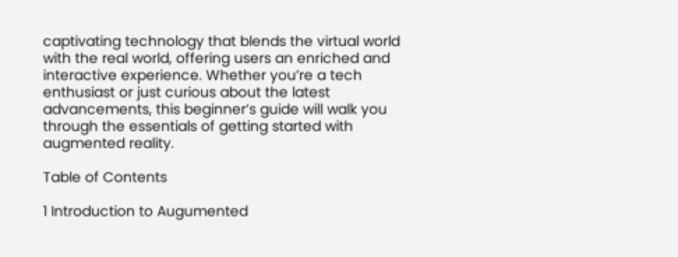captivating technology that blends the virtual world with the real world, offering users an enriched and interactive experience. Whether you’re a tech enthusiast or just curious about the latest advancements, this beginner’s guide will walk you through the essentials of getting started with augmented reality.

Table of Contents

1 Introduction to Augumented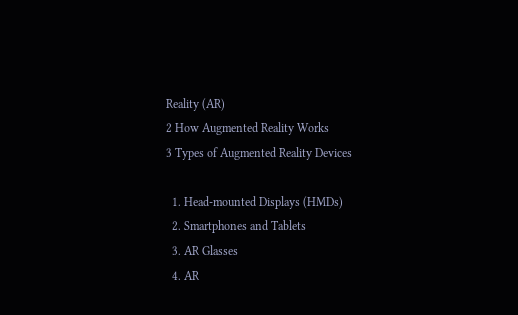Reality (AR)
2 How Augmented Reality Works
3 Types of Augmented Reality Devices

  1. Head-mounted Displays (HMDs)
  2. Smartphones and Tablets
  3. AR Glasses
  4. AR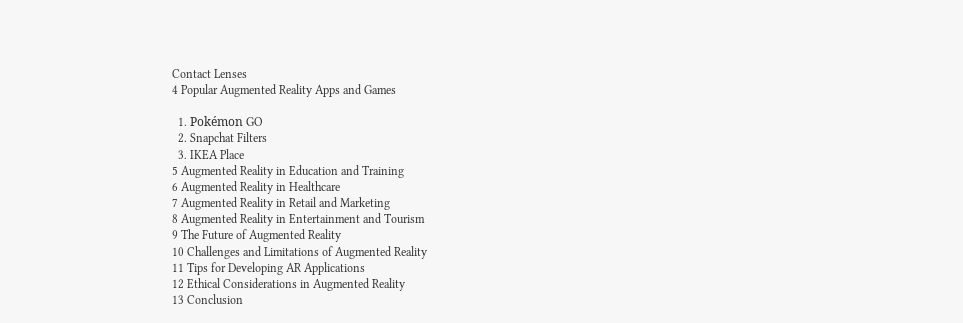Contact Lenses
4 Popular Augmented Reality Apps and Games

  1. Pokémon GO
  2. Snapchat Filters
  3. IKEA Place
5 Augmented Reality in Education and Training
6 Augmented Reality in Healthcare
7 Augmented Reality in Retail and Marketing
8 Augmented Reality in Entertainment and Tourism
9 The Future of Augmented Reality
10 Challenges and Limitations of Augmented Reality
11 Tips for Developing AR Applications
12 Ethical Considerations in Augmented Reality
13 Conclusion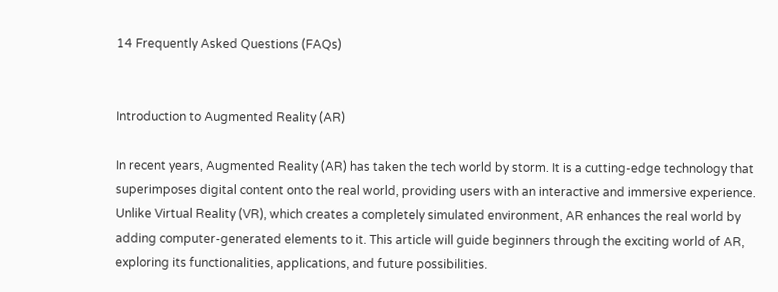14 Frequently Asked Questions (FAQs)


Introduction to Augmented Reality (AR)

In recent years, Augmented Reality (AR) has taken the tech world by storm. It is a cutting-edge technology that superimposes digital content onto the real world, providing users with an interactive and immersive experience. Unlike Virtual Reality (VR), which creates a completely simulated environment, AR enhances the real world by adding computer-generated elements to it. This article will guide beginners through the exciting world of AR, exploring its functionalities, applications, and future possibilities.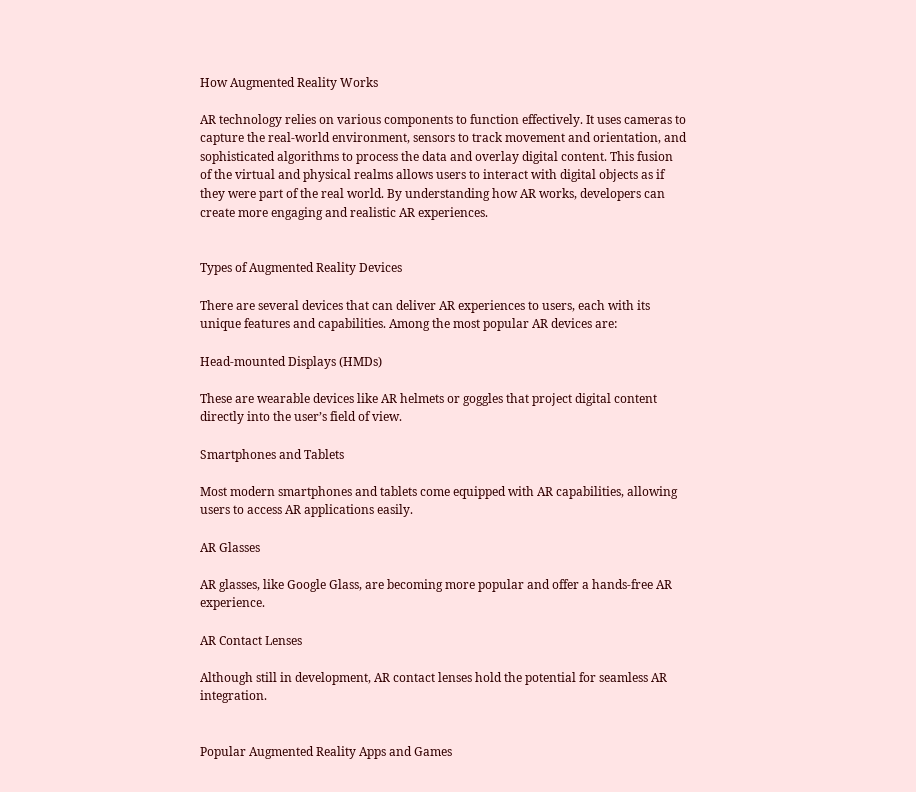How Augmented Reality Works

AR technology relies on various components to function effectively. It uses cameras to capture the real-world environment, sensors to track movement and orientation, and sophisticated algorithms to process the data and overlay digital content. This fusion of the virtual and physical realms allows users to interact with digital objects as if they were part of the real world. By understanding how AR works, developers can create more engaging and realistic AR experiences.


Types of Augmented Reality Devices

There are several devices that can deliver AR experiences to users, each with its unique features and capabilities. Among the most popular AR devices are:

Head-mounted Displays (HMDs)

These are wearable devices like AR helmets or goggles that project digital content directly into the user’s field of view.

Smartphones and Tablets

Most modern smartphones and tablets come equipped with AR capabilities, allowing users to access AR applications easily.

AR Glasses

AR glasses, like Google Glass, are becoming more popular and offer a hands-free AR experience.

AR Contact Lenses

Although still in development, AR contact lenses hold the potential for seamless AR integration.


Popular Augmented Reality Apps and Games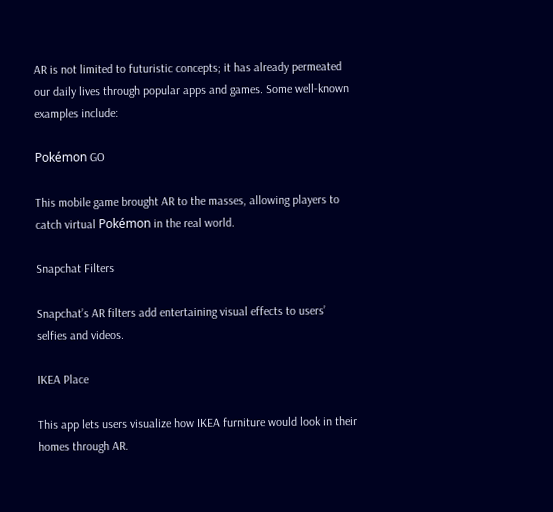AR is not limited to futuristic concepts; it has already permeated our daily lives through popular apps and games. Some well-known examples include:

Pokémon GO

This mobile game brought AR to the masses, allowing players to catch virtual Pokémon in the real world.

Snapchat Filters

Snapchat’s AR filters add entertaining visual effects to users’ selfies and videos.

IKEA Place

This app lets users visualize how IKEA furniture would look in their homes through AR.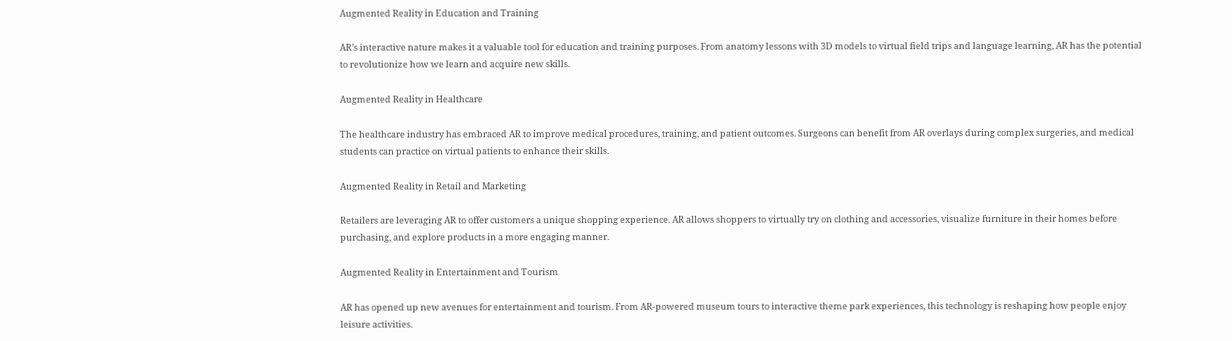Augmented Reality in Education and Training

AR’s interactive nature makes it a valuable tool for education and training purposes. From anatomy lessons with 3D models to virtual field trips and language learning, AR has the potential to revolutionize how we learn and acquire new skills.

Augmented Reality in Healthcare

The healthcare industry has embraced AR to improve medical procedures, training, and patient outcomes. Surgeons can benefit from AR overlays during complex surgeries, and medical students can practice on virtual patients to enhance their skills.

Augmented Reality in Retail and Marketing

Retailers are leveraging AR to offer customers a unique shopping experience. AR allows shoppers to virtually try on clothing and accessories, visualize furniture in their homes before purchasing, and explore products in a more engaging manner.

Augmented Reality in Entertainment and Tourism

AR has opened up new avenues for entertainment and tourism. From AR-powered museum tours to interactive theme park experiences, this technology is reshaping how people enjoy leisure activities.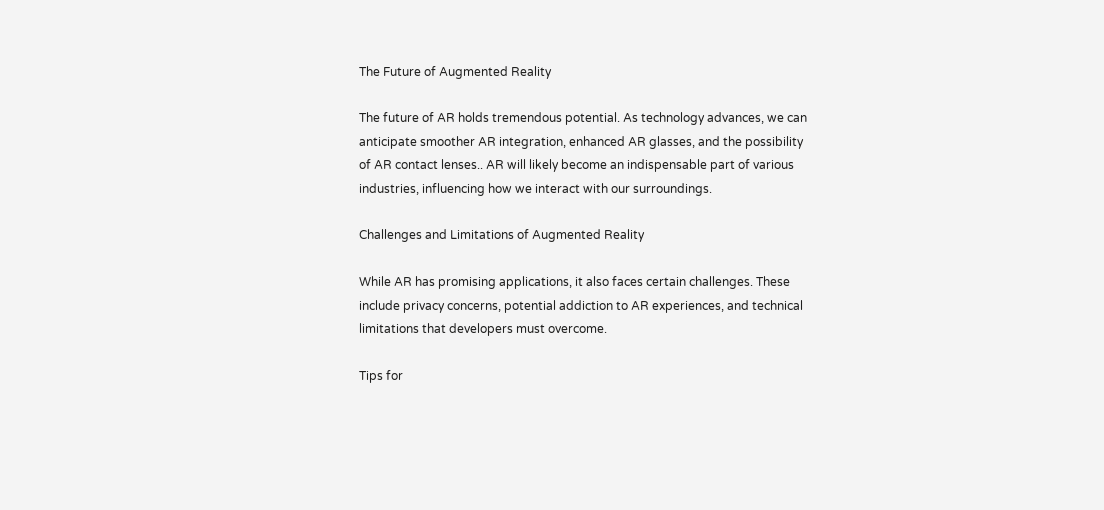The Future of Augmented Reality

The future of AR holds tremendous potential. As technology advances, we can anticipate smoother AR integration, enhanced AR glasses, and the possibility of AR contact lenses.. AR will likely become an indispensable part of various industries, influencing how we interact with our surroundings.

Challenges and Limitations of Augmented Reality

While AR has promising applications, it also faces certain challenges. These include privacy concerns, potential addiction to AR experiences, and technical limitations that developers must overcome.

Tips for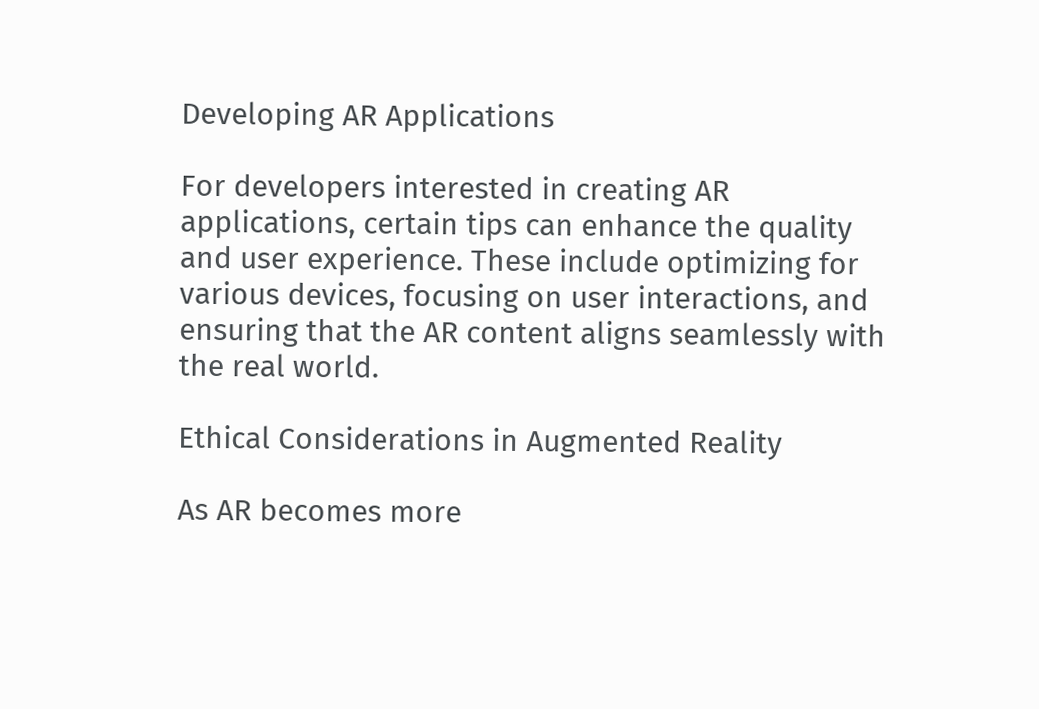Developing AR Applications

For developers interested in creating AR applications, certain tips can enhance the quality and user experience. These include optimizing for various devices, focusing on user interactions, and ensuring that the AR content aligns seamlessly with the real world.

Ethical Considerations in Augmented Reality

As AR becomes more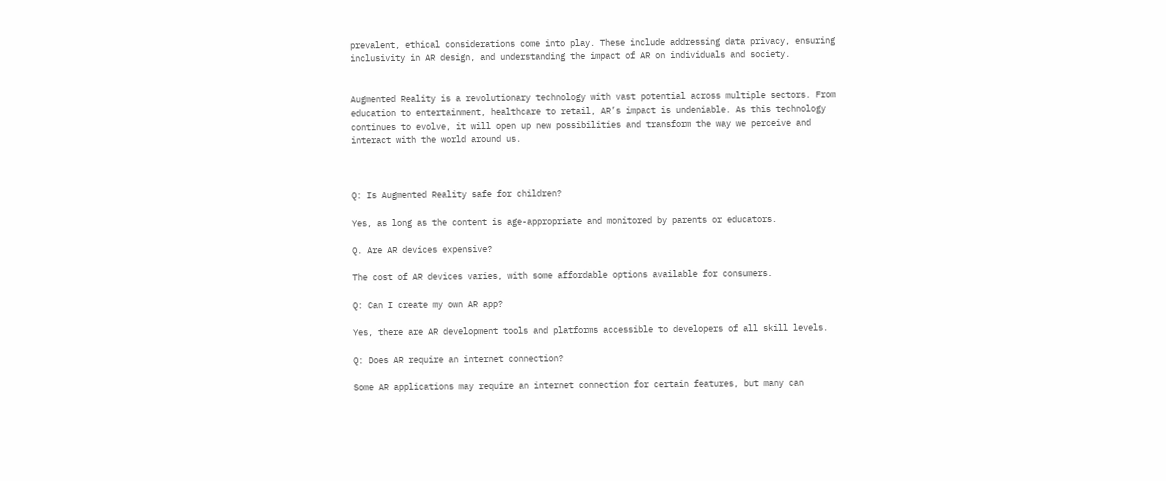prevalent, ethical considerations come into play. These include addressing data privacy, ensuring inclusivity in AR design, and understanding the impact of AR on individuals and society.


Augmented Reality is a revolutionary technology with vast potential across multiple sectors. From education to entertainment, healthcare to retail, AR’s impact is undeniable. As this technology continues to evolve, it will open up new possibilities and transform the way we perceive and interact with the world around us.



Q: Is Augmented Reality safe for children?

Yes, as long as the content is age-appropriate and monitored by parents or educators.

Q. Are AR devices expensive?

The cost of AR devices varies, with some affordable options available for consumers.

Q: Can I create my own AR app?

Yes, there are AR development tools and platforms accessible to developers of all skill levels.

Q: Does AR require an internet connection?

Some AR applications may require an internet connection for certain features, but many can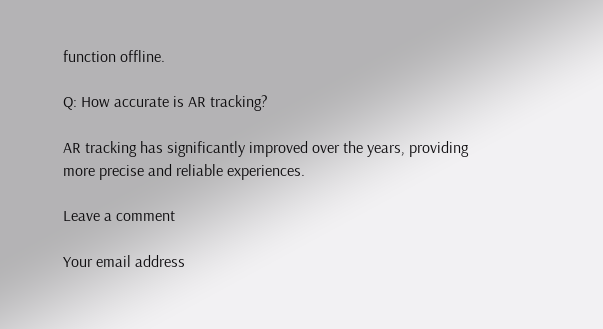function offline.

Q: How accurate is AR tracking?

AR tracking has significantly improved over the years, providing more precise and reliable experiences.

Leave a comment

Your email address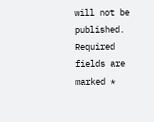will not be published. Required fields are marked *